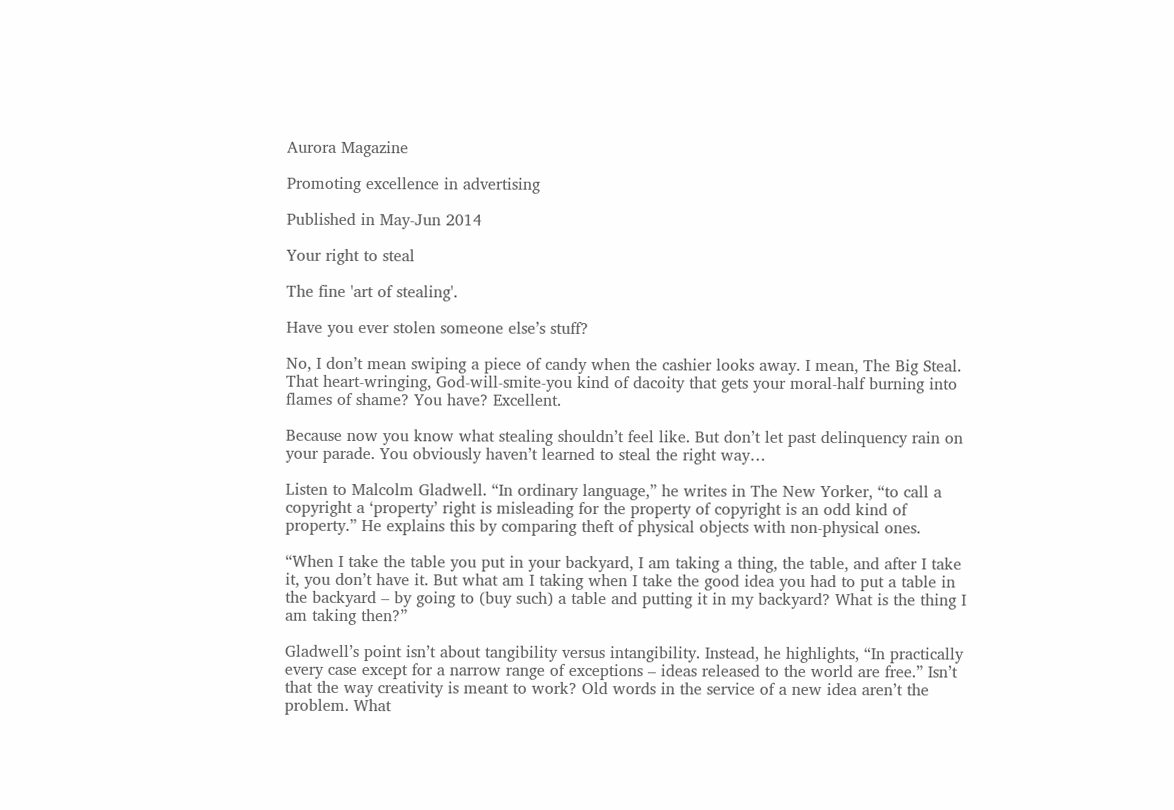Aurora Magazine

Promoting excellence in advertising

Published in May-Jun 2014

Your right to steal

The fine 'art of stealing'.

Have you ever stolen someone else’s stuff?

No, I don’t mean swiping a piece of candy when the cashier looks away. I mean, The Big Steal. That heart-wringing, God-will-smite-you kind of dacoity that gets your moral-half burning into flames of shame? You have? Excellent.

Because now you know what stealing shouldn’t feel like. But don’t let past delinquency rain on your parade. You obviously haven’t learned to steal the right way…

Listen to Malcolm Gladwell. “In ordinary language,” he writes in The New Yorker, “to call a copyright a ‘property’ right is misleading for the property of copyright is an odd kind of property.” He explains this by comparing theft of physical objects with non-physical ones.

“When I take the table you put in your backyard, I am taking a thing, the table, and after I take it, you don’t have it. But what am I taking when I take the good idea you had to put a table in the backyard – by going to (buy such) a table and putting it in my backyard? What is the thing I am taking then?”

Gladwell’s point isn’t about tangibility versus intangibility. Instead, he highlights, “In practically every case except for a narrow range of exceptions – ideas released to the world are free.” Isn’t that the way creativity is meant to work? Old words in the service of a new idea aren’t the problem. What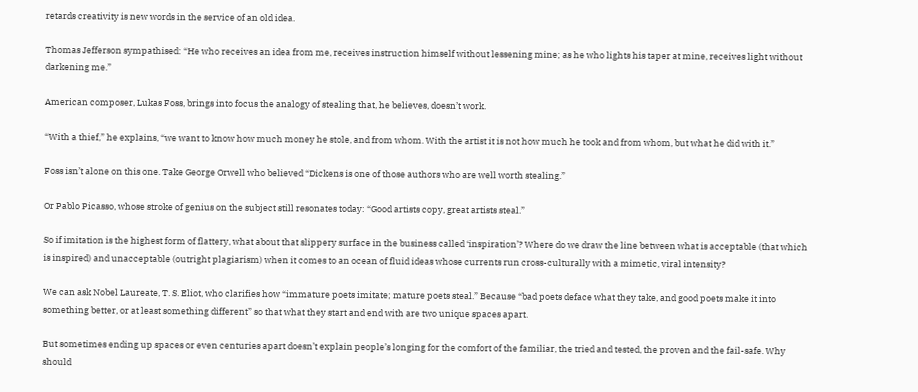retards creativity is new words in the service of an old idea.

Thomas Jefferson sympathised: “He who receives an idea from me, receives instruction himself without lessening mine; as he who lights his taper at mine, receives light without darkening me.”

American composer, Lukas Foss, brings into focus the analogy of stealing that, he believes, doesn’t work.

“With a thief,” he explains, “we want to know how much money he stole, and from whom. With the artist it is not how much he took and from whom, but what he did with it.”

Foss isn’t alone on this one. Take George Orwell who believed “Dickens is one of those authors who are well worth stealing.”

Or Pablo Picasso, whose stroke of genius on the subject still resonates today: “Good artists copy, great artists steal.”

So if imitation is the highest form of flattery, what about that slippery surface in the business called ‘inspiration’? Where do we draw the line between what is acceptable (that which is inspired) and unacceptable (outright plagiarism) when it comes to an ocean of fluid ideas whose currents run cross-culturally with a mimetic, viral intensity?

We can ask Nobel Laureate, T. S. Eliot, who clarifies how “immature poets imitate; mature poets steal.” Because “bad poets deface what they take, and good poets make it into something better, or at least something different” so that what they start and end with are two unique spaces apart.

But sometimes ending up spaces or even centuries apart doesn’t explain people’s longing for the comfort of the familiar, the tried and tested, the proven and the fail-safe. Why should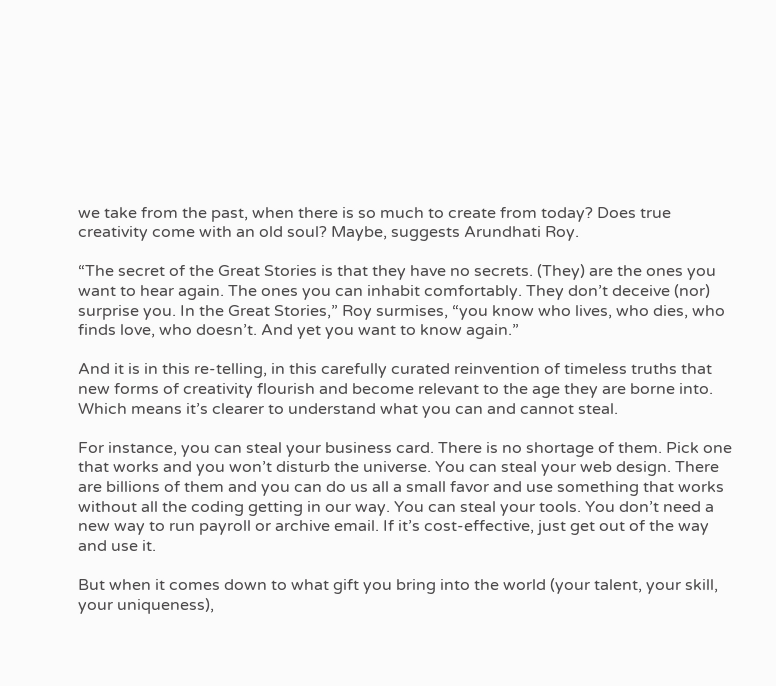we take from the past, when there is so much to create from today? Does true creativity come with an old soul? Maybe, suggests Arundhati Roy.

“The secret of the Great Stories is that they have no secrets. (They) are the ones you want to hear again. The ones you can inhabit comfortably. They don’t deceive (nor) surprise you. In the Great Stories,” Roy surmises, “you know who lives, who dies, who finds love, who doesn’t. And yet you want to know again.”

And it is in this re-telling, in this carefully curated reinvention of timeless truths that new forms of creativity flourish and become relevant to the age they are borne into. Which means it’s clearer to understand what you can and cannot steal.

For instance, you can steal your business card. There is no shortage of them. Pick one that works and you won’t disturb the universe. You can steal your web design. There are billions of them and you can do us all a small favor and use something that works without all the coding getting in our way. You can steal your tools. You don’t need a new way to run payroll or archive email. If it’s cost-effective, just get out of the way and use it.

But when it comes down to what gift you bring into the world (your talent, your skill, your uniqueness),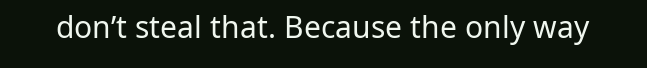don’t steal that. Because the only way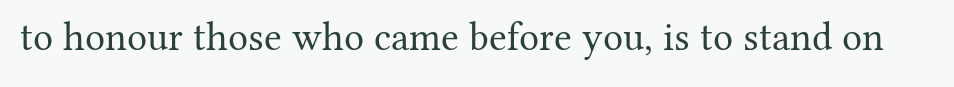to honour those who came before you, is to stand on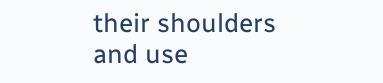their shoulders and use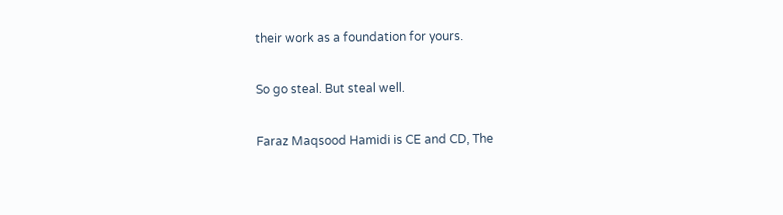their work as a foundation for yours.

So go steal. But steal well.

Faraz Maqsood Hamidi is CE and CD, The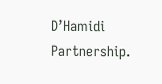D’Hamidi Partnership.